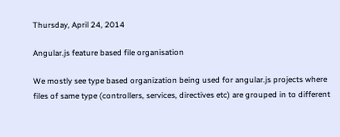Thursday, April 24, 2014

Angular.js feature based file organisation

We mostly see type based organization being used for angular.js projects where files of same type (controllers, services, directives etc) are grouped in to different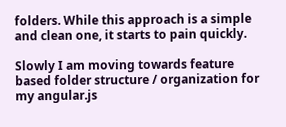folders. While this approach is a simple and clean one, it starts to pain quickly.

Slowly I am moving towards feature based folder structure / organization for my angular.js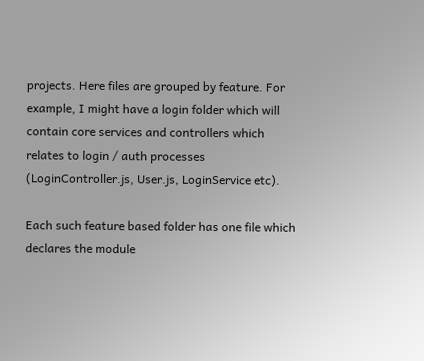projects. Here files are grouped by feature. For example, I might have a login folder which will contain core services and controllers which relates to login / auth processes (LoginController.js, User.js, LoginService etc).

Each such feature based folder has one file which declares the module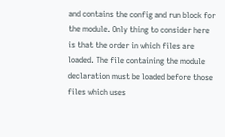and contains the config and run block for the module. Only thing to consider here is that the order in which files are loaded. The file containing the module declaration must be loaded before those files which uses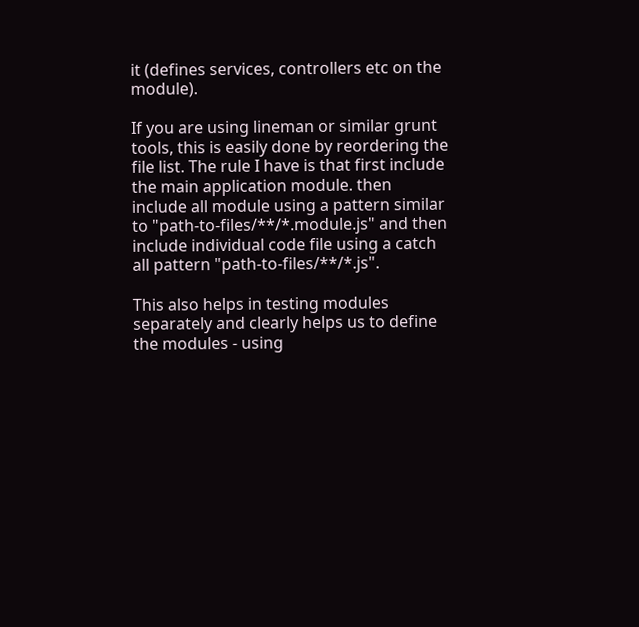it (defines services, controllers etc on the module).

If you are using lineman or similar grunt tools, this is easily done by reordering the file list. The rule I have is that first include the main application module. then include all module using a pattern similar to "path-to-files/**/*.module.js" and then include individual code file using a catch all pattern "path-to-files/**/*.js".

This also helps in testing modules separately and clearly helps us to define the modules - using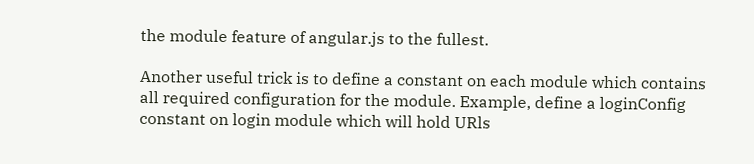the module feature of angular.js to the fullest.

Another useful trick is to define a constant on each module which contains all required configuration for the module. Example, define a loginConfig constant on login module which will hold URls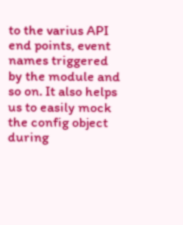to the varius API end points, event names triggered by the module and so on. It also helps us to easily mock the config object during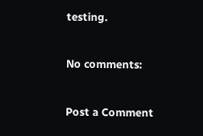testing.

No comments:

Post a Comment